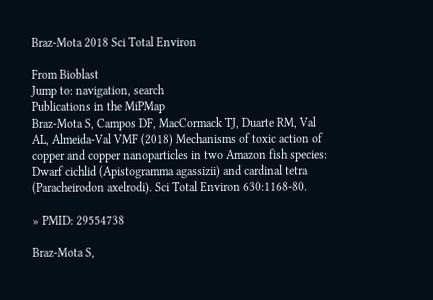Braz-Mota 2018 Sci Total Environ

From Bioblast
Jump to: navigation, search
Publications in the MiPMap
Braz-Mota S, Campos DF, MacCormack TJ, Duarte RM, Val AL, Almeida-Val VMF (2018) Mechanisms of toxic action of copper and copper nanoparticles in two Amazon fish species: Dwarf cichlid (Apistogramma agassizii) and cardinal tetra (Paracheirodon axelrodi). Sci Total Environ 630:1168-80.

» PMID: 29554738

Braz-Mota S,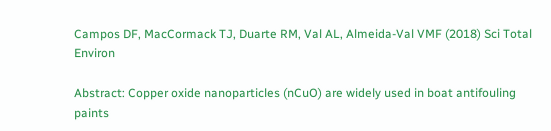Campos DF, MacCormack TJ, Duarte RM, Val AL, Almeida-Val VMF (2018) Sci Total Environ

Abstract: Copper oxide nanoparticles (nCuO) are widely used in boat antifouling paints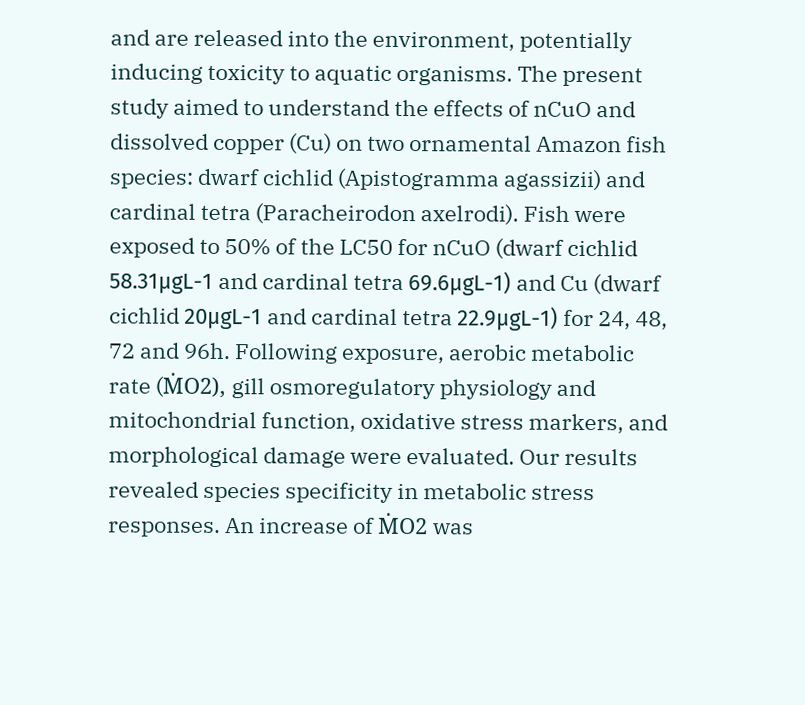and are released into the environment, potentially inducing toxicity to aquatic organisms. The present study aimed to understand the effects of nCuO and dissolved copper (Cu) on two ornamental Amazon fish species: dwarf cichlid (Apistogramma agassizii) and cardinal tetra (Paracheirodon axelrodi). Fish were exposed to 50% of the LC50 for nCuO (dwarf cichlid 58.31μgL-1 and cardinal tetra 69.6μgL-1) and Cu (dwarf cichlid 20μgL-1 and cardinal tetra 22.9μgL-1) for 24, 48, 72 and 96h. Following exposure, aerobic metabolic rate (ṀO2), gill osmoregulatory physiology and mitochondrial function, oxidative stress markers, and morphological damage were evaluated. Our results revealed species specificity in metabolic stress responses. An increase of ṀO2 was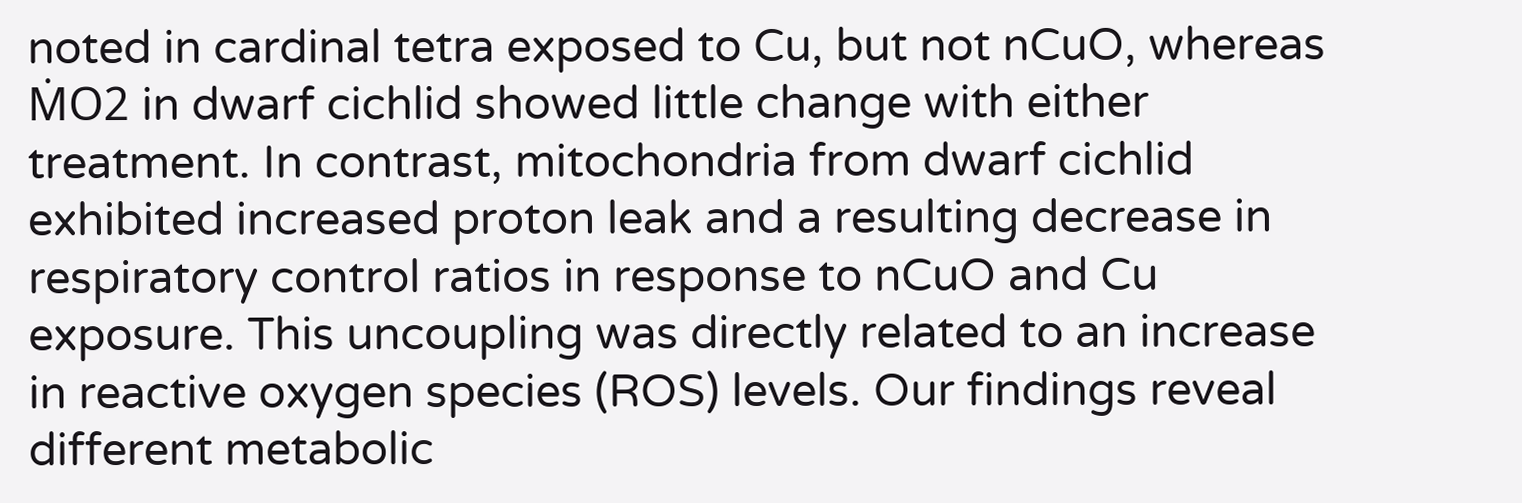noted in cardinal tetra exposed to Cu, but not nCuO, whereas ṀO2 in dwarf cichlid showed little change with either treatment. In contrast, mitochondria from dwarf cichlid exhibited increased proton leak and a resulting decrease in respiratory control ratios in response to nCuO and Cu exposure. This uncoupling was directly related to an increase in reactive oxygen species (ROS) levels. Our findings reveal different metabolic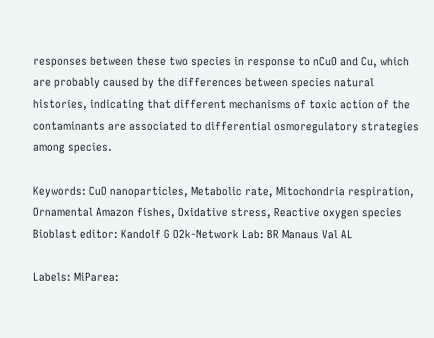responses between these two species in response to nCuO and Cu, which are probably caused by the differences between species natural histories, indicating that different mechanisms of toxic action of the contaminants are associated to differential osmoregulatory strategies among species.

Keywords: CuO nanoparticles, Metabolic rate, Mitochondria respiration, Ornamental Amazon fishes, Oxidative stress, Reactive oxygen species Bioblast editor: Kandolf G O2k-Network Lab: BR Manaus Val AL

Labels: MiParea: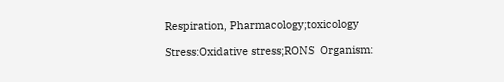Respiration, Pharmacology;toxicology

Stress:Oxidative stress;RONS  Organism: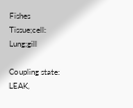Fishes  Tissue;cell: Lung;gill

Coupling state: LEAK,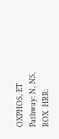OXPHOS, ET  Pathway: N, NS, ROX  HRR: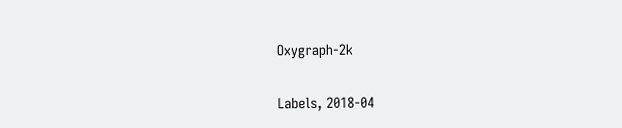Oxygraph-2k

Labels, 2018-04